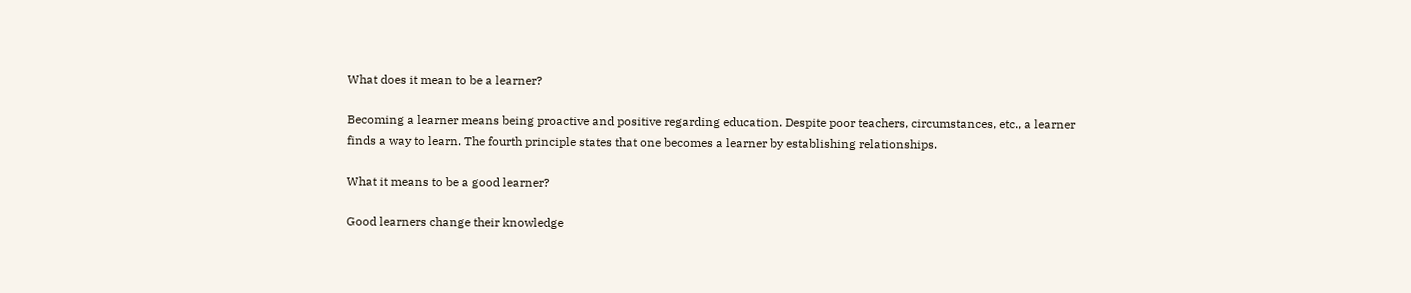What does it mean to be a learner?

Becoming a learner means being proactive and positive regarding education. Despite poor teachers, circumstances, etc., a learner finds a way to learn. The fourth principle states that one becomes a learner by establishing relationships.

What it means to be a good learner?

Good learners change their knowledge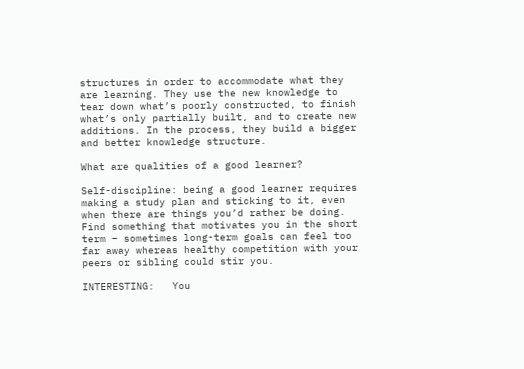structures in order to accommodate what they are learning. They use the new knowledge to tear down what’s poorly constructed, to finish what’s only partially built, and to create new additions. In the process, they build a bigger and better knowledge structure.

What are qualities of a good learner?

Self-discipline: being a good learner requires making a study plan and sticking to it, even when there are things you’d rather be doing. Find something that motivates you in the short term – sometimes long-term goals can feel too far away whereas healthy competition with your peers or sibling could stir you.

INTERESTING:   You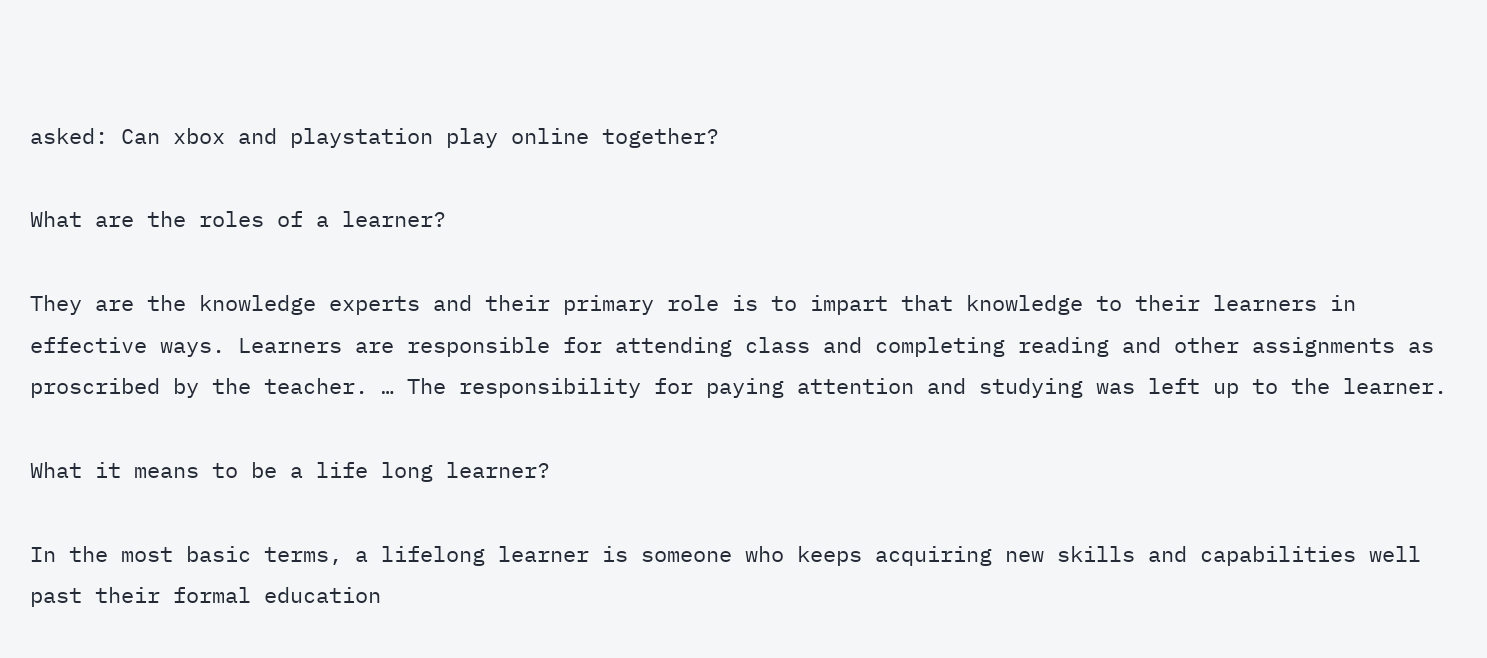asked: Can xbox and playstation play online together?

What are the roles of a learner?

They are the knowledge experts and their primary role is to impart that knowledge to their learners in effective ways. Learners are responsible for attending class and completing reading and other assignments as proscribed by the teacher. … The responsibility for paying attention and studying was left up to the learner.

What it means to be a life long learner?

In the most basic terms, a lifelong learner is someone who keeps acquiring new skills and capabilities well past their formal education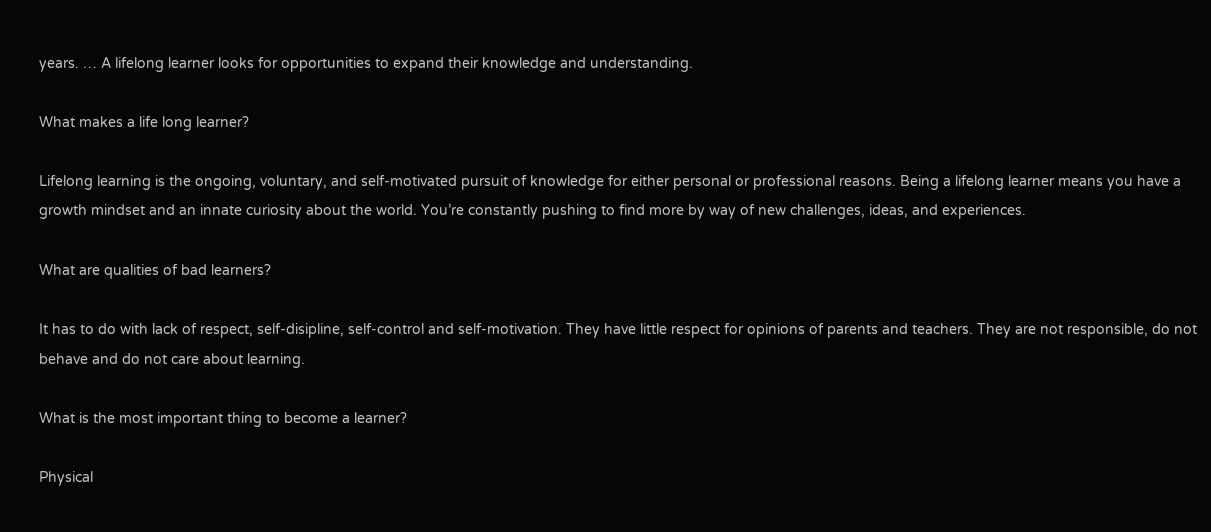years. … A lifelong learner looks for opportunities to expand their knowledge and understanding.

What makes a life long learner?

Lifelong learning is the ongoing, voluntary, and self-motivated pursuit of knowledge for either personal or professional reasons. Being a lifelong learner means you have a growth mindset and an innate curiosity about the world. You’re constantly pushing to find more by way of new challenges, ideas, and experiences.

What are qualities of bad learners?

It has to do with lack of respect, self-disipline, self-control and self-motivation. They have little respect for opinions of parents and teachers. They are not responsible, do not behave and do not care about learning.

What is the most important thing to become a learner?

Physical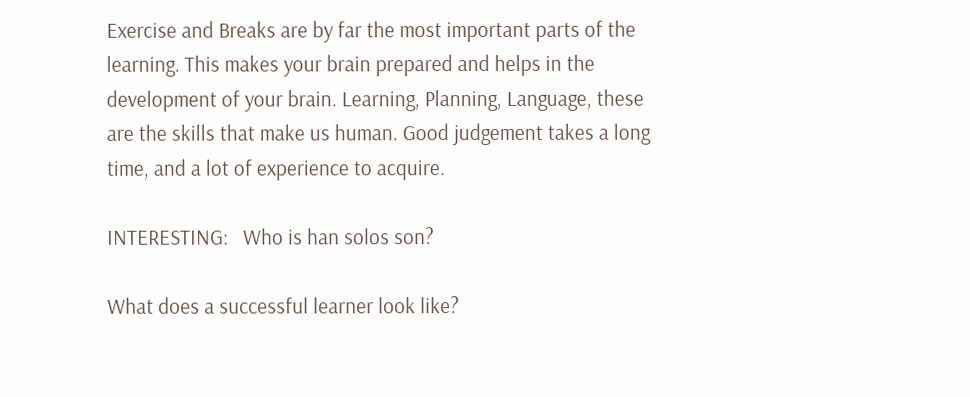Exercise and Breaks are by far the most important parts of the learning. This makes your brain prepared and helps in the development of your brain. Learning, Planning, Language, these are the skills that make us human. Good judgement takes a long time, and a lot of experience to acquire.

INTERESTING:   Who is han solos son?

What does a successful learner look like?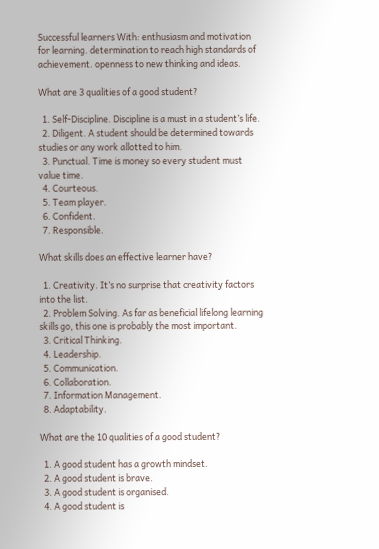Successful learners With: enthusiasm and motivation for learning. determination to reach high standards of achievement. openness to new thinking and ideas.

What are 3 qualities of a good student?

  1. Self-Discipline. Discipline is a must in a student’s life.
  2. Diligent. A student should be determined towards studies or any work allotted to him.
  3. Punctual. Time is money so every student must value time.
  4. Courteous.
  5. Team player.
  6. Confident.
  7. Responsible.

What skills does an effective learner have?

  1. Creativity. It’s no surprise that creativity factors into the list.
  2. Problem Solving. As far as beneficial lifelong learning skills go, this one is probably the most important.
  3. Critical Thinking.
  4. Leadership.
  5. Communication.
  6. Collaboration.
  7. Information Management.
  8. Adaptability.

What are the 10 qualities of a good student?

  1. A good student has a growth mindset.
  2. A good student is brave.
  3. A good student is organised.
  4. A good student is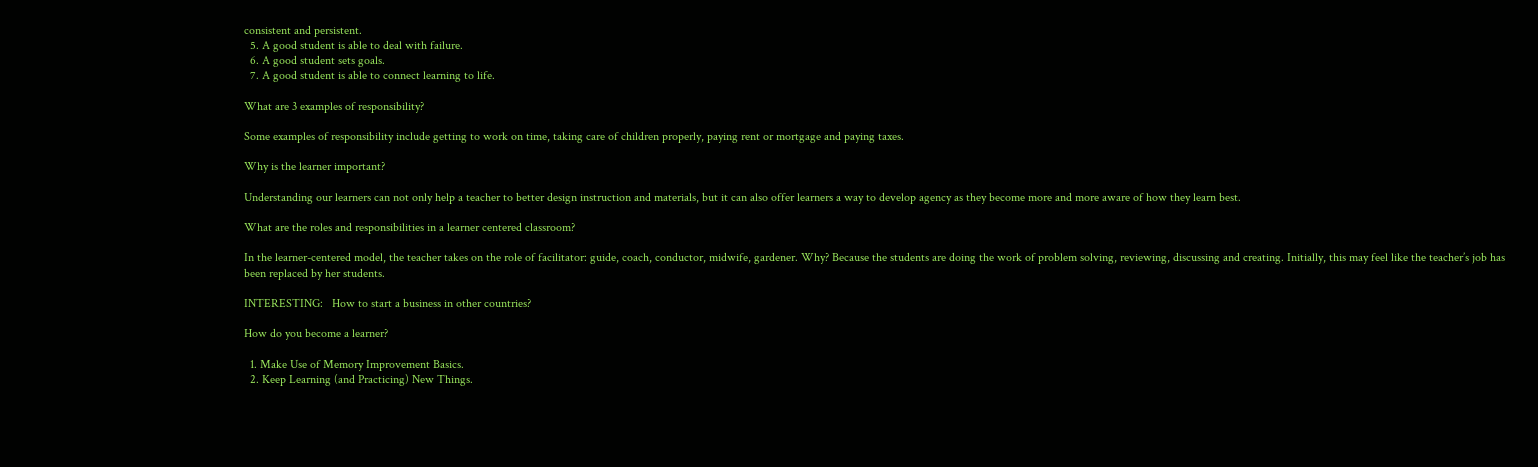consistent and persistent.
  5. A good student is able to deal with failure.
  6. A good student sets goals.
  7. A good student is able to connect learning to life.

What are 3 examples of responsibility?

Some examples of responsibility include getting to work on time, taking care of children properly, paying rent or mortgage and paying taxes.

Why is the learner important?

Understanding our learners can not only help a teacher to better design instruction and materials, but it can also offer learners a way to develop agency as they become more and more aware of how they learn best.

What are the roles and responsibilities in a learner centered classroom?

In the learner-centered model, the teacher takes on the role of facilitator: guide, coach, conductor, midwife, gardener. Why? Because the students are doing the work of problem solving, reviewing, discussing and creating. Initially, this may feel like the teacher’s job has been replaced by her students.

INTERESTING:   How to start a business in other countries?

How do you become a learner?

  1. Make Use of Memory Improvement Basics.
  2. Keep Learning (and Practicing) New Things.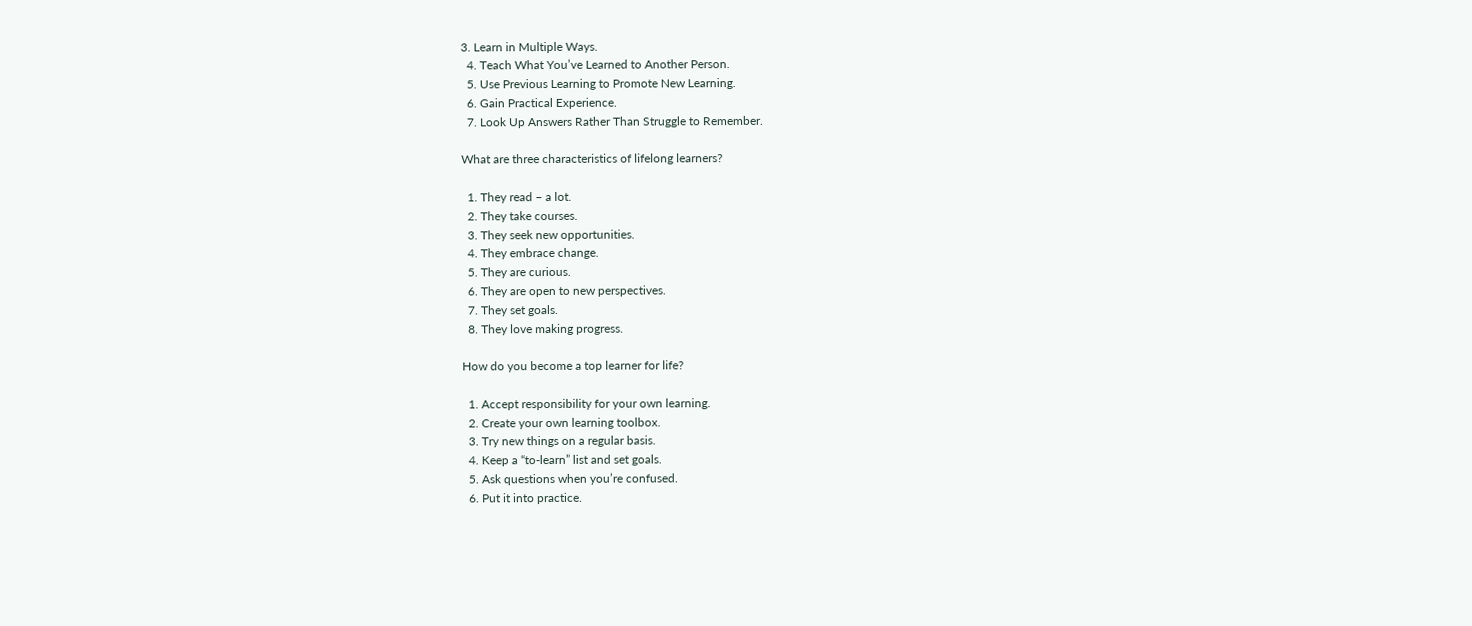3. Learn in Multiple Ways.
  4. Teach What You’ve Learned to Another Person.
  5. Use Previous Learning to Promote New Learning.
  6. Gain Practical Experience.
  7. Look Up Answers Rather Than Struggle to Remember.

What are three characteristics of lifelong learners?

  1. They read – a lot.
  2. They take courses.
  3. They seek new opportunities.
  4. They embrace change.
  5. They are curious.
  6. They are open to new perspectives.
  7. They set goals.
  8. They love making progress.

How do you become a top learner for life?

  1. Accept responsibility for your own learning.
  2. Create your own learning toolbox.
  3. Try new things on a regular basis.
  4. Keep a “to-learn” list and set goals.
  5. Ask questions when you’re confused.
  6. Put it into practice.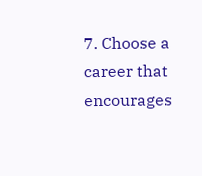7. Choose a career that encourages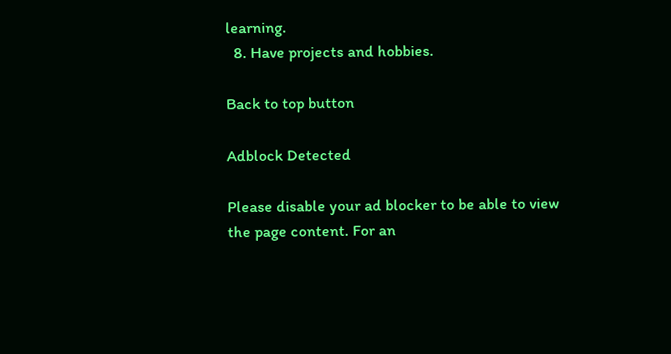learning.
  8. Have projects and hobbies.

Back to top button

Adblock Detected

Please disable your ad blocker to be able to view the page content. For an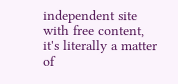independent site with free content, it's literally a matter of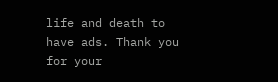life and death to have ads. Thank you for your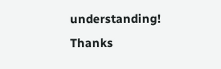understanding! Thanks